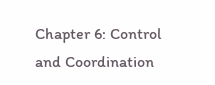Chapter 6: Control and Coordination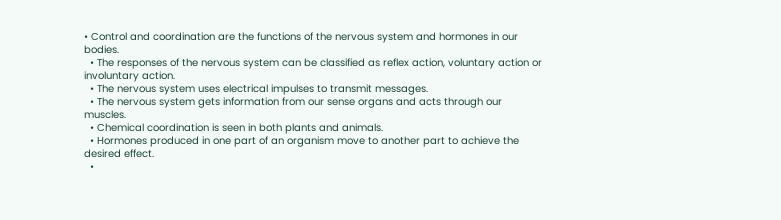• Control and coordination are the functions of the nervous system and hormones in our bodies.
  • The responses of the nervous system can be classified as reflex action, voluntary action or involuntary action.
  • The nervous system uses electrical impulses to transmit messages.
  • The nervous system gets information from our sense organs and acts through our muscles.
  • Chemical coordination is seen in both plants and animals.
  • Hormones produced in one part of an organism move to another part to achieve the desired effect.
  •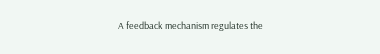A feedback mechanism regulates the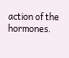action of the hormones.